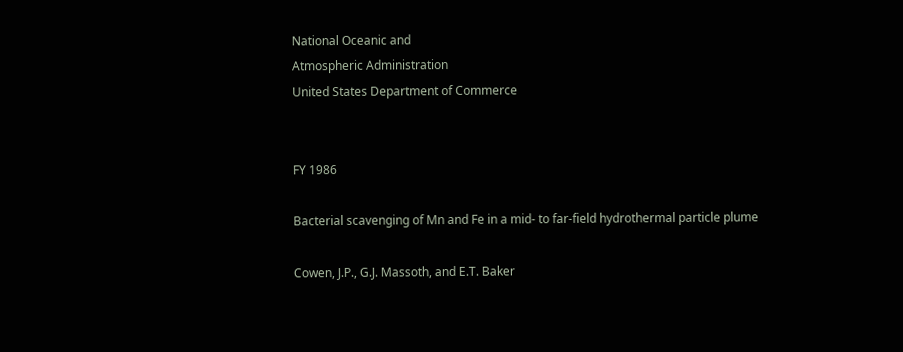National Oceanic and
Atmospheric Administration
United States Department of Commerce


FY 1986

Bacterial scavenging of Mn and Fe in a mid- to far-field hydrothermal particle plume

Cowen, J.P., G.J. Massoth, and E.T. Baker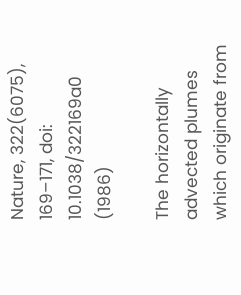Nature, 322(6075), 169–171, doi: 10.1038/322169a0 (1986)

The horizontally advected plumes which originate from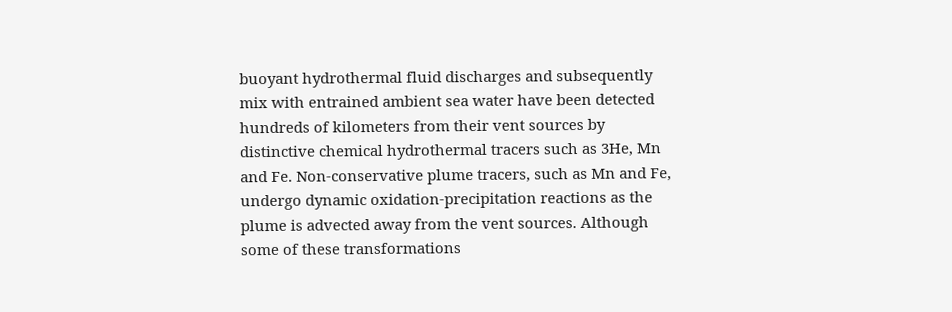buoyant hydrothermal fluid discharges and subsequently mix with entrained ambient sea water have been detected hundreds of kilometers from their vent sources by distinctive chemical hydrothermal tracers such as 3He, Mn and Fe. Non-conservative plume tracers, such as Mn and Fe, undergo dynamic oxidation-precipitation reactions as the plume is advected away from the vent sources. Although some of these transformations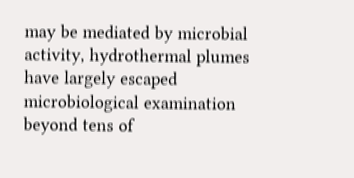may be mediated by microbial activity, hydrothermal plumes have largely escaped microbiological examination beyond tens of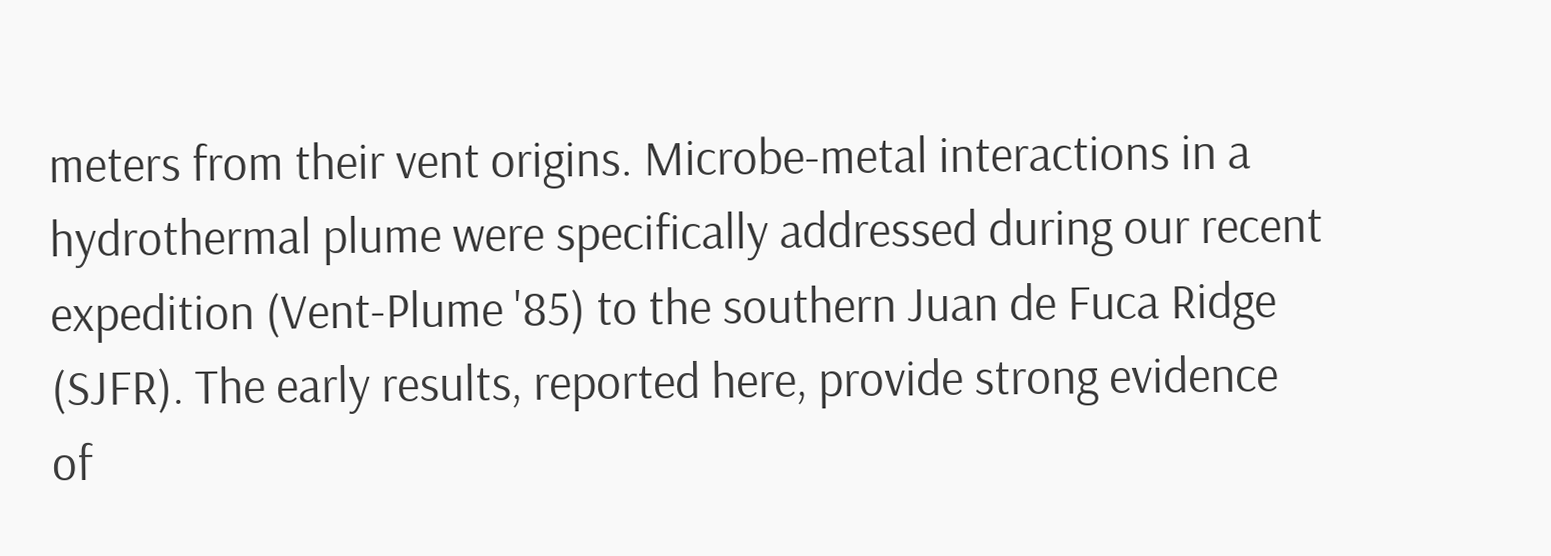meters from their vent origins. Microbe-metal interactions in a hydrothermal plume were specifically addressed during our recent expedition (Vent-Plume '85) to the southern Juan de Fuca Ridge (SJFR). The early results, reported here, provide strong evidence of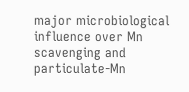major microbiological influence over Mn scavenging and particulate-Mn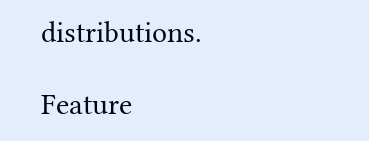distributions.

Feature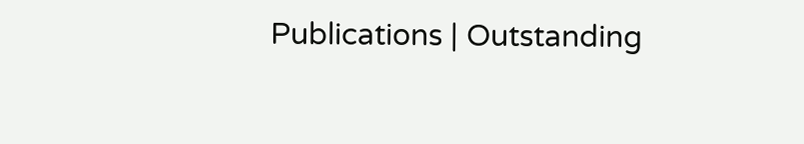Publications | Outstanding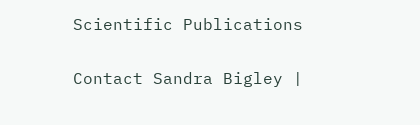Scientific Publications

Contact Sandra Bigley |